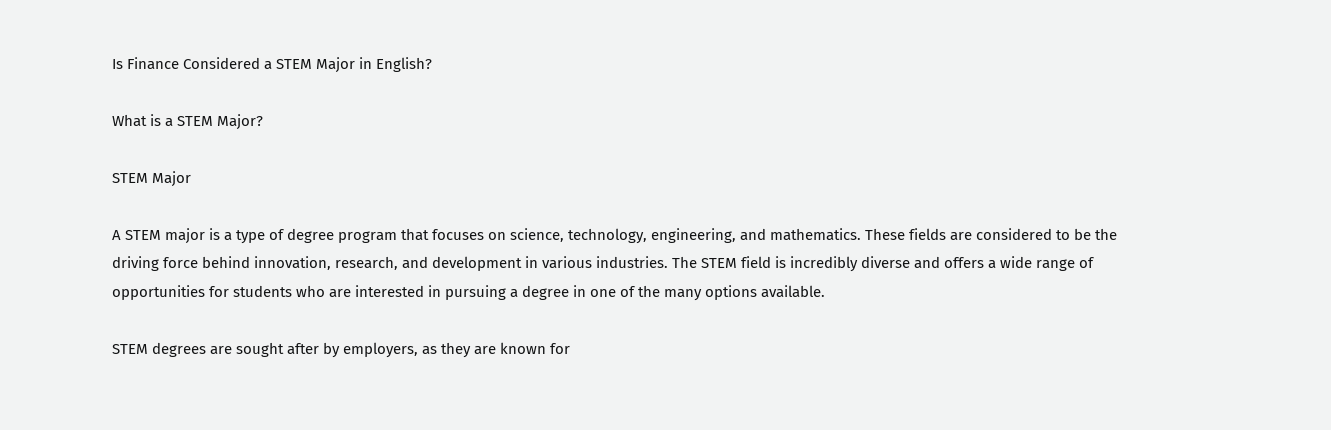Is Finance Considered a STEM Major in English?

What is a STEM Major?

STEM Major

A STEM major is a type of degree program that focuses on science, technology, engineering, and mathematics. These fields are considered to be the driving force behind innovation, research, and development in various industries. The STEM field is incredibly diverse and offers a wide range of opportunities for students who are interested in pursuing a degree in one of the many options available.

STEM degrees are sought after by employers, as they are known for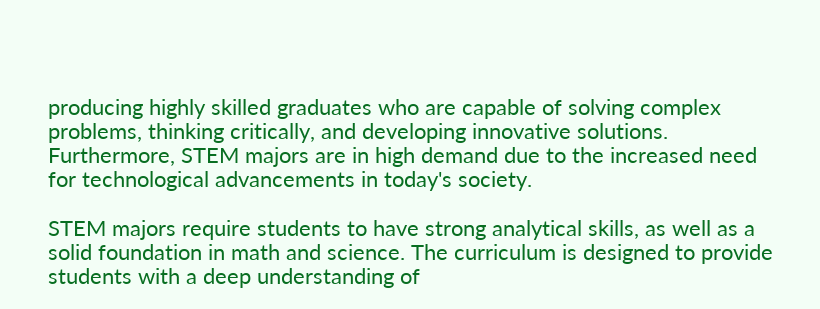producing highly skilled graduates who are capable of solving complex problems, thinking critically, and developing innovative solutions. Furthermore, STEM majors are in high demand due to the increased need for technological advancements in today's society.

STEM majors require students to have strong analytical skills, as well as a solid foundation in math and science. The curriculum is designed to provide students with a deep understanding of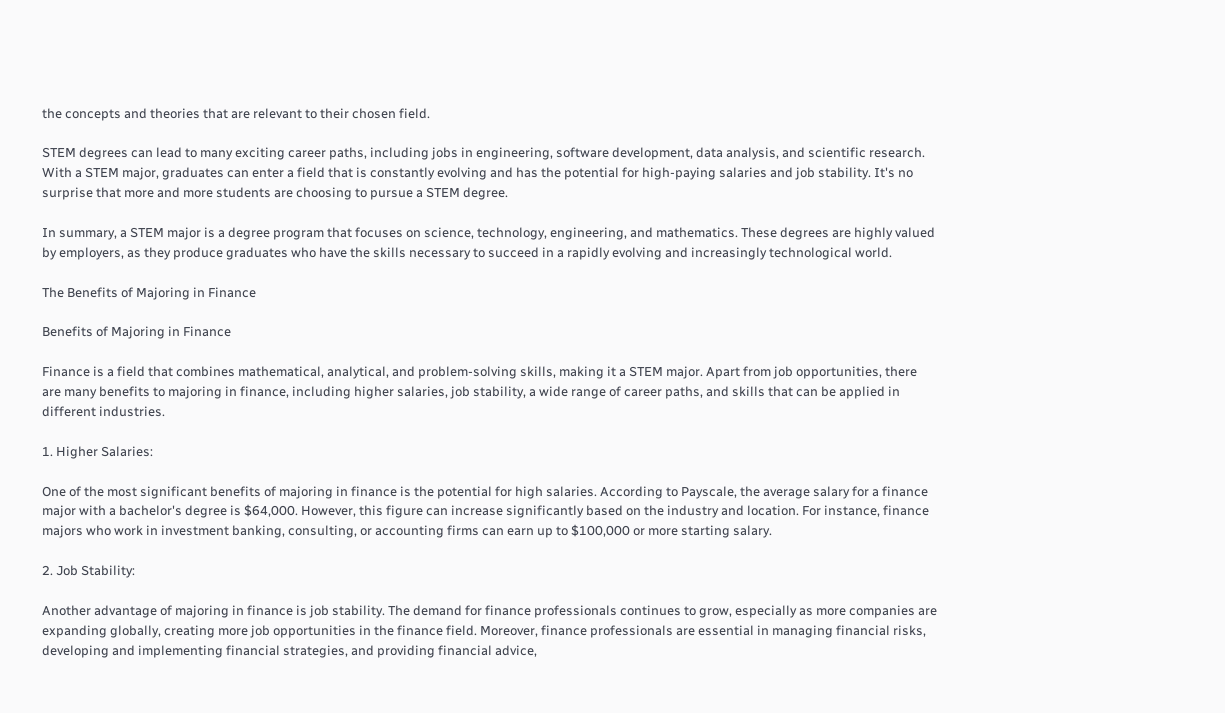the concepts and theories that are relevant to their chosen field.

STEM degrees can lead to many exciting career paths, including jobs in engineering, software development, data analysis, and scientific research. With a STEM major, graduates can enter a field that is constantly evolving and has the potential for high-paying salaries and job stability. It's no surprise that more and more students are choosing to pursue a STEM degree.

In summary, a STEM major is a degree program that focuses on science, technology, engineering, and mathematics. These degrees are highly valued by employers, as they produce graduates who have the skills necessary to succeed in a rapidly evolving and increasingly technological world.

The Benefits of Majoring in Finance

Benefits of Majoring in Finance

Finance is a field that combines mathematical, analytical, and problem-solving skills, making it a STEM major. Apart from job opportunities, there are many benefits to majoring in finance, including higher salaries, job stability, a wide range of career paths, and skills that can be applied in different industries.

1. Higher Salaries:

One of the most significant benefits of majoring in finance is the potential for high salaries. According to Payscale, the average salary for a finance major with a bachelor's degree is $64,000. However, this figure can increase significantly based on the industry and location. For instance, finance majors who work in investment banking, consulting, or accounting firms can earn up to $100,000 or more starting salary.

2. Job Stability:

Another advantage of majoring in finance is job stability. The demand for finance professionals continues to grow, especially as more companies are expanding globally, creating more job opportunities in the finance field. Moreover, finance professionals are essential in managing financial risks, developing and implementing financial strategies, and providing financial advice,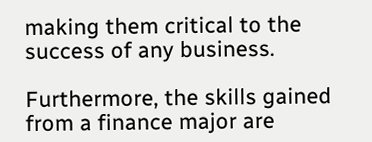making them critical to the success of any business.

Furthermore, the skills gained from a finance major are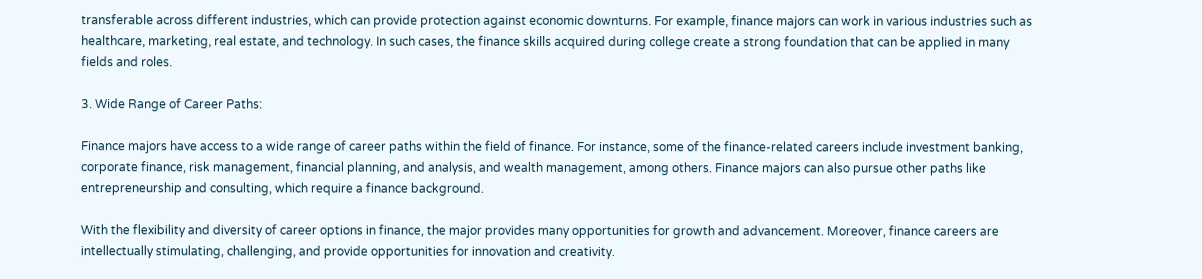transferable across different industries, which can provide protection against economic downturns. For example, finance majors can work in various industries such as healthcare, marketing, real estate, and technology. In such cases, the finance skills acquired during college create a strong foundation that can be applied in many fields and roles.

3. Wide Range of Career Paths:

Finance majors have access to a wide range of career paths within the field of finance. For instance, some of the finance-related careers include investment banking, corporate finance, risk management, financial planning, and analysis, and wealth management, among others. Finance majors can also pursue other paths like entrepreneurship and consulting, which require a finance background.

With the flexibility and diversity of career options in finance, the major provides many opportunities for growth and advancement. Moreover, finance careers are intellectually stimulating, challenging, and provide opportunities for innovation and creativity.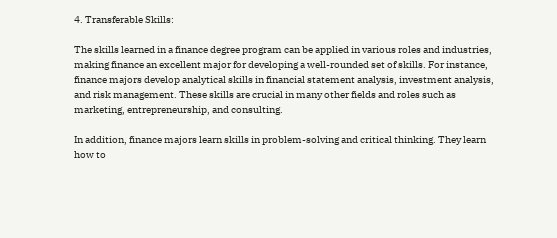4. Transferable Skills:

The skills learned in a finance degree program can be applied in various roles and industries, making finance an excellent major for developing a well-rounded set of skills. For instance, finance majors develop analytical skills in financial statement analysis, investment analysis, and risk management. These skills are crucial in many other fields and roles such as marketing, entrepreneurship, and consulting.

In addition, finance majors learn skills in problem-solving and critical thinking. They learn how to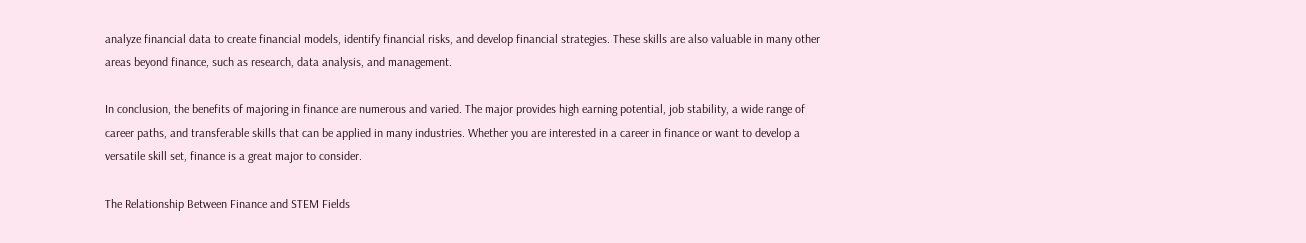analyze financial data to create financial models, identify financial risks, and develop financial strategies. These skills are also valuable in many other areas beyond finance, such as research, data analysis, and management.

In conclusion, the benefits of majoring in finance are numerous and varied. The major provides high earning potential, job stability, a wide range of career paths, and transferable skills that can be applied in many industries. Whether you are interested in a career in finance or want to develop a versatile skill set, finance is a great major to consider.

The Relationship Between Finance and STEM Fields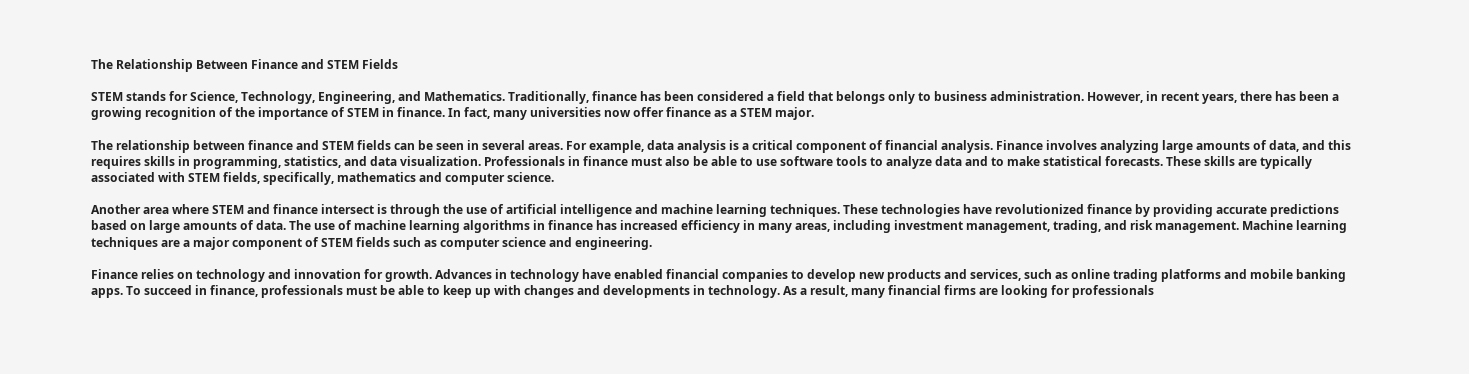The Relationship Between Finance and STEM Fields

STEM stands for Science, Technology, Engineering, and Mathematics. Traditionally, finance has been considered a field that belongs only to business administration. However, in recent years, there has been a growing recognition of the importance of STEM in finance. In fact, many universities now offer finance as a STEM major.

The relationship between finance and STEM fields can be seen in several areas. For example, data analysis is a critical component of financial analysis. Finance involves analyzing large amounts of data, and this requires skills in programming, statistics, and data visualization. Professionals in finance must also be able to use software tools to analyze data and to make statistical forecasts. These skills are typically associated with STEM fields, specifically, mathematics and computer science.

Another area where STEM and finance intersect is through the use of artificial intelligence and machine learning techniques. These technologies have revolutionized finance by providing accurate predictions based on large amounts of data. The use of machine learning algorithms in finance has increased efficiency in many areas, including investment management, trading, and risk management. Machine learning techniques are a major component of STEM fields such as computer science and engineering.

Finance relies on technology and innovation for growth. Advances in technology have enabled financial companies to develop new products and services, such as online trading platforms and mobile banking apps. To succeed in finance, professionals must be able to keep up with changes and developments in technology. As a result, many financial firms are looking for professionals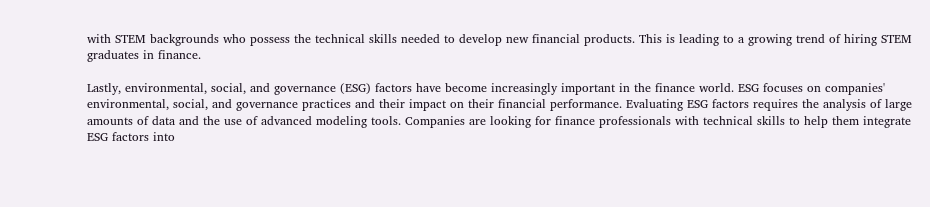with STEM backgrounds who possess the technical skills needed to develop new financial products. This is leading to a growing trend of hiring STEM graduates in finance.

Lastly, environmental, social, and governance (ESG) factors have become increasingly important in the finance world. ESG focuses on companies' environmental, social, and governance practices and their impact on their financial performance. Evaluating ESG factors requires the analysis of large amounts of data and the use of advanced modeling tools. Companies are looking for finance professionals with technical skills to help them integrate ESG factors into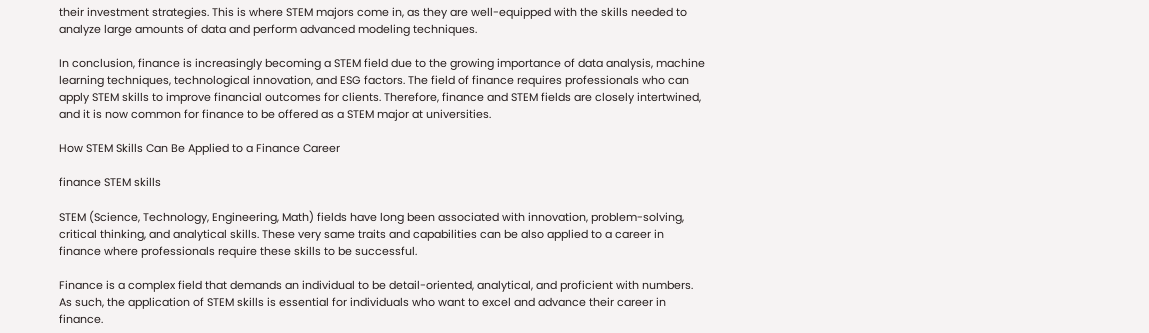their investment strategies. This is where STEM majors come in, as they are well-equipped with the skills needed to analyze large amounts of data and perform advanced modeling techniques.

In conclusion, finance is increasingly becoming a STEM field due to the growing importance of data analysis, machine learning techniques, technological innovation, and ESG factors. The field of finance requires professionals who can apply STEM skills to improve financial outcomes for clients. Therefore, finance and STEM fields are closely intertwined, and it is now common for finance to be offered as a STEM major at universities.

How STEM Skills Can Be Applied to a Finance Career

finance STEM skills

STEM (Science, Technology, Engineering, Math) fields have long been associated with innovation, problem-solving, critical thinking, and analytical skills. These very same traits and capabilities can be also applied to a career in finance where professionals require these skills to be successful.

Finance is a complex field that demands an individual to be detail-oriented, analytical, and proficient with numbers. As such, the application of STEM skills is essential for individuals who want to excel and advance their career in finance.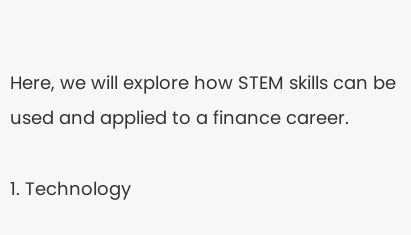Here, we will explore how STEM skills can be used and applied to a finance career.

1. Technology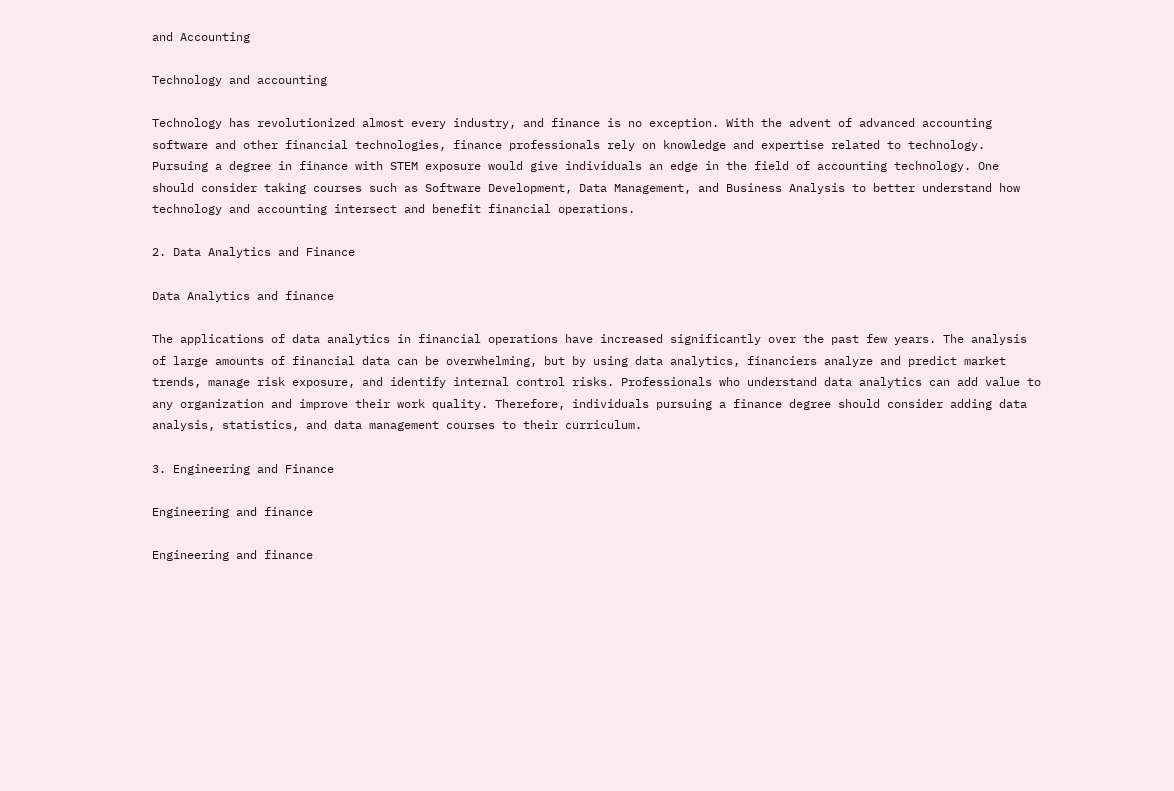and Accounting

Technology and accounting

Technology has revolutionized almost every industry, and finance is no exception. With the advent of advanced accounting software and other financial technologies, finance professionals rely on knowledge and expertise related to technology. Pursuing a degree in finance with STEM exposure would give individuals an edge in the field of accounting technology. One should consider taking courses such as Software Development, Data Management, and Business Analysis to better understand how technology and accounting intersect and benefit financial operations.

2. Data Analytics and Finance

Data Analytics and finance

The applications of data analytics in financial operations have increased significantly over the past few years. The analysis of large amounts of financial data can be overwhelming, but by using data analytics, financiers analyze and predict market trends, manage risk exposure, and identify internal control risks. Professionals who understand data analytics can add value to any organization and improve their work quality. Therefore, individuals pursuing a finance degree should consider adding data analysis, statistics, and data management courses to their curriculum.

3. Engineering and Finance

Engineering and finance

Engineering and finance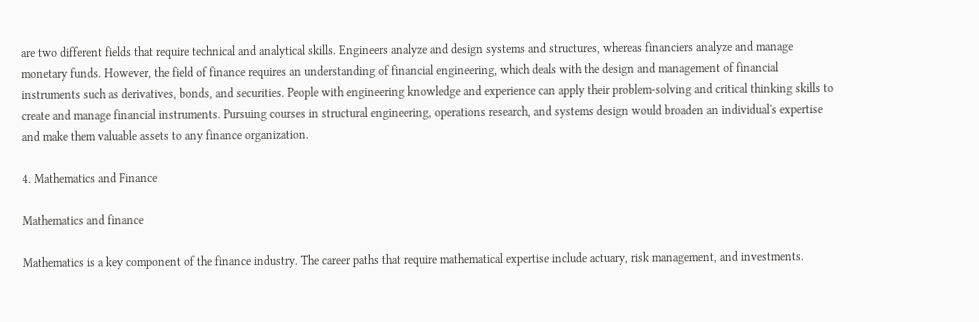are two different fields that require technical and analytical skills. Engineers analyze and design systems and structures, whereas financiers analyze and manage monetary funds. However, the field of finance requires an understanding of financial engineering, which deals with the design and management of financial instruments such as derivatives, bonds, and securities. People with engineering knowledge and experience can apply their problem-solving and critical thinking skills to create and manage financial instruments. Pursuing courses in structural engineering, operations research, and systems design would broaden an individual's expertise and make them valuable assets to any finance organization.

4. Mathematics and Finance

Mathematics and finance

Mathematics is a key component of the finance industry. The career paths that require mathematical expertise include actuary, risk management, and investments.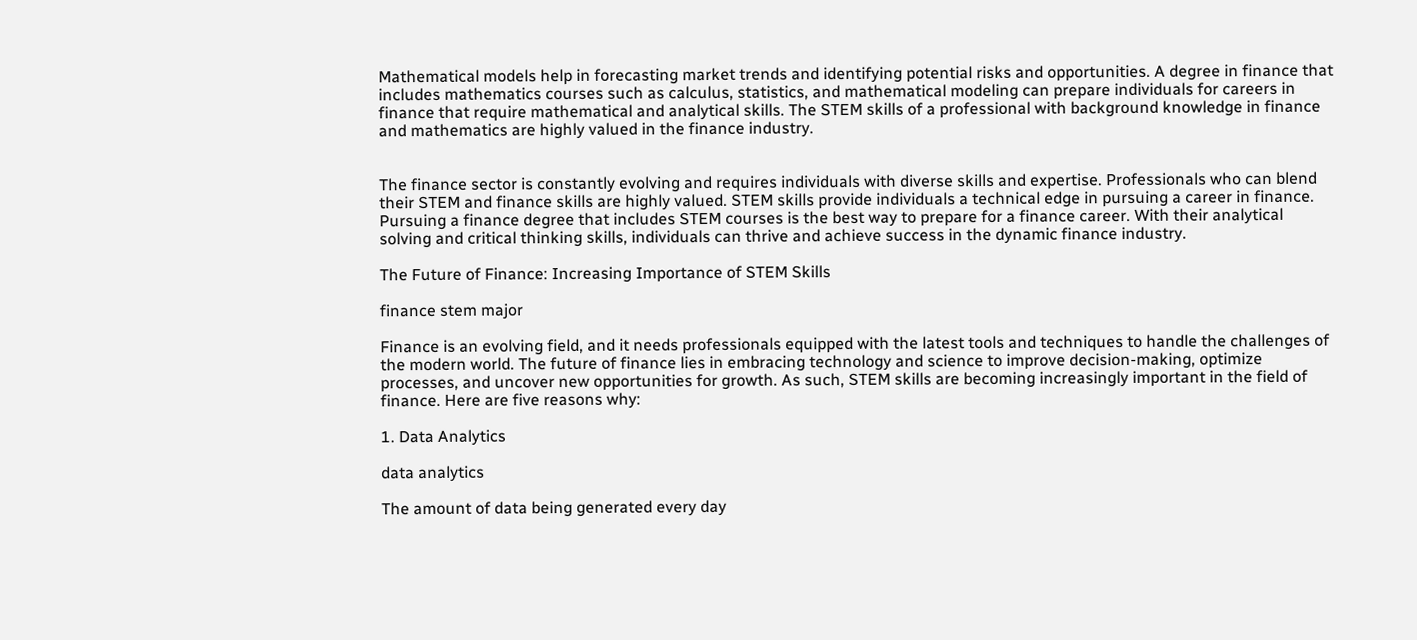Mathematical models help in forecasting market trends and identifying potential risks and opportunities. A degree in finance that includes mathematics courses such as calculus, statistics, and mathematical modeling can prepare individuals for careers in finance that require mathematical and analytical skills. The STEM skills of a professional with background knowledge in finance and mathematics are highly valued in the finance industry.


The finance sector is constantly evolving and requires individuals with diverse skills and expertise. Professionals who can blend their STEM and finance skills are highly valued. STEM skills provide individuals a technical edge in pursuing a career in finance. Pursuing a finance degree that includes STEM courses is the best way to prepare for a finance career. With their analytical solving and critical thinking skills, individuals can thrive and achieve success in the dynamic finance industry.

The Future of Finance: Increasing Importance of STEM Skills

finance stem major

Finance is an evolving field, and it needs professionals equipped with the latest tools and techniques to handle the challenges of the modern world. The future of finance lies in embracing technology and science to improve decision-making, optimize processes, and uncover new opportunities for growth. As such, STEM skills are becoming increasingly important in the field of finance. Here are five reasons why:

1. Data Analytics

data analytics

The amount of data being generated every day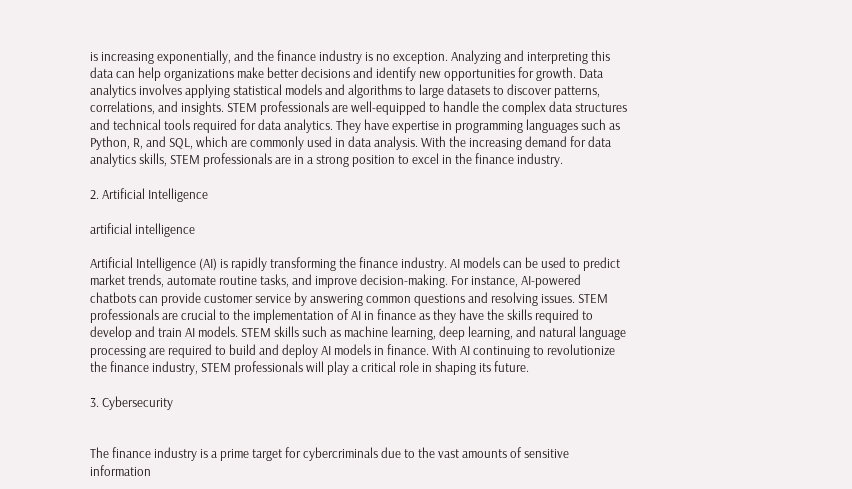is increasing exponentially, and the finance industry is no exception. Analyzing and interpreting this data can help organizations make better decisions and identify new opportunities for growth. Data analytics involves applying statistical models and algorithms to large datasets to discover patterns, correlations, and insights. STEM professionals are well-equipped to handle the complex data structures and technical tools required for data analytics. They have expertise in programming languages such as Python, R, and SQL, which are commonly used in data analysis. With the increasing demand for data analytics skills, STEM professionals are in a strong position to excel in the finance industry.

2. Artificial Intelligence

artificial intelligence

Artificial Intelligence (AI) is rapidly transforming the finance industry. AI models can be used to predict market trends, automate routine tasks, and improve decision-making. For instance, AI-powered chatbots can provide customer service by answering common questions and resolving issues. STEM professionals are crucial to the implementation of AI in finance as they have the skills required to develop and train AI models. STEM skills such as machine learning, deep learning, and natural language processing are required to build and deploy AI models in finance. With AI continuing to revolutionize the finance industry, STEM professionals will play a critical role in shaping its future.

3. Cybersecurity


The finance industry is a prime target for cybercriminals due to the vast amounts of sensitive information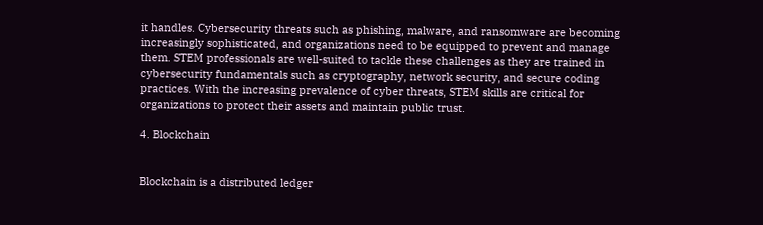it handles. Cybersecurity threats such as phishing, malware, and ransomware are becoming increasingly sophisticated, and organizations need to be equipped to prevent and manage them. STEM professionals are well-suited to tackle these challenges as they are trained in cybersecurity fundamentals such as cryptography, network security, and secure coding practices. With the increasing prevalence of cyber threats, STEM skills are critical for organizations to protect their assets and maintain public trust.

4. Blockchain


Blockchain is a distributed ledger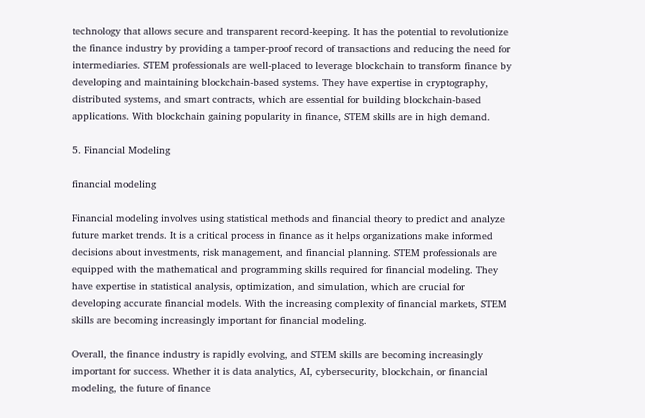technology that allows secure and transparent record-keeping. It has the potential to revolutionize the finance industry by providing a tamper-proof record of transactions and reducing the need for intermediaries. STEM professionals are well-placed to leverage blockchain to transform finance by developing and maintaining blockchain-based systems. They have expertise in cryptography, distributed systems, and smart contracts, which are essential for building blockchain-based applications. With blockchain gaining popularity in finance, STEM skills are in high demand.

5. Financial Modeling

financial modeling

Financial modeling involves using statistical methods and financial theory to predict and analyze future market trends. It is a critical process in finance as it helps organizations make informed decisions about investments, risk management, and financial planning. STEM professionals are equipped with the mathematical and programming skills required for financial modeling. They have expertise in statistical analysis, optimization, and simulation, which are crucial for developing accurate financial models. With the increasing complexity of financial markets, STEM skills are becoming increasingly important for financial modeling.

Overall, the finance industry is rapidly evolving, and STEM skills are becoming increasingly important for success. Whether it is data analytics, AI, cybersecurity, blockchain, or financial modeling, the future of finance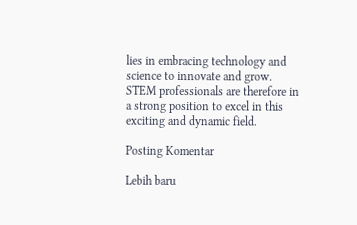lies in embracing technology and science to innovate and grow. STEM professionals are therefore in a strong position to excel in this exciting and dynamic field.

Posting Komentar

Lebih baru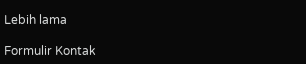Lebih lama

Formulir Kontak